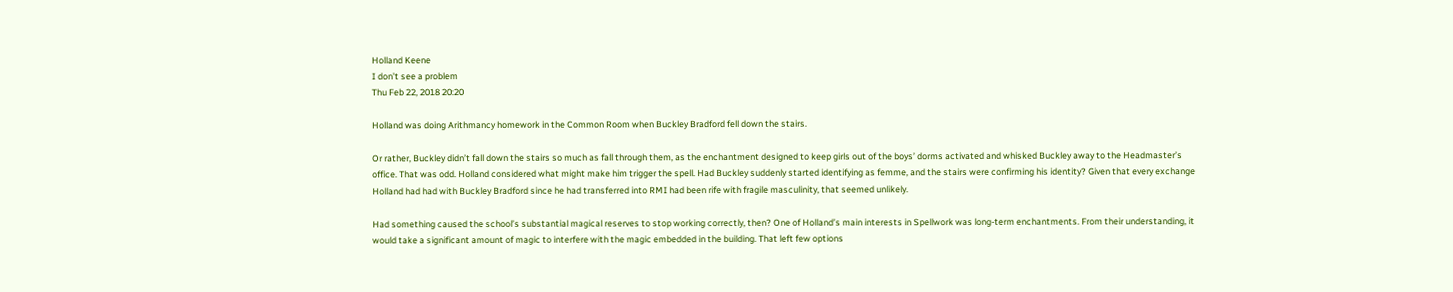Holland Keene
I don’t see a problem
Thu Feb 22, 2018 20:20

Holland was doing Arithmancy homework in the Common Room when Buckley Bradford fell down the stairs.

Or rather, Buckley didn’t fall down the stairs so much as fall through them, as the enchantment designed to keep girls out of the boys’ dorms activated and whisked Buckley away to the Headmaster’s office. That was odd. Holland considered what might make him trigger the spell. Had Buckley suddenly started identifying as femme, and the stairs were confirming his identity? Given that every exchange Holland had had with Buckley Bradford since he had transferred into RMI had been rife with fragile masculinity, that seemed unlikely.

Had something caused the school’s substantial magical reserves to stop working correctly, then? One of Holland’s main interests in Spellwork was long-term enchantments. From their understanding, it would take a significant amount of magic to interfere with the magic embedded in the building. That left few options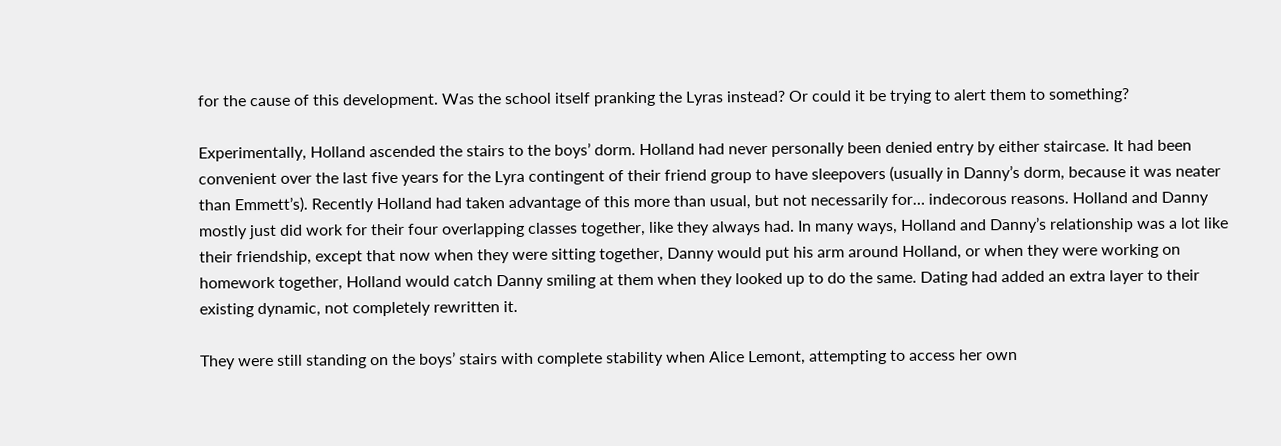for the cause of this development. Was the school itself pranking the Lyras instead? Or could it be trying to alert them to something?

Experimentally, Holland ascended the stairs to the boys’ dorm. Holland had never personally been denied entry by either staircase. It had been convenient over the last five years for the Lyra contingent of their friend group to have sleepovers (usually in Danny’s dorm, because it was neater than Emmett’s). Recently Holland had taken advantage of this more than usual, but not necessarily for… indecorous reasons. Holland and Danny mostly just did work for their four overlapping classes together, like they always had. In many ways, Holland and Danny’s relationship was a lot like their friendship, except that now when they were sitting together, Danny would put his arm around Holland, or when they were working on homework together, Holland would catch Danny smiling at them when they looked up to do the same. Dating had added an extra layer to their existing dynamic, not completely rewritten it.

They were still standing on the boys’ stairs with complete stability when Alice Lemont, attempting to access her own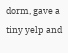dorm, gave a tiny yelp and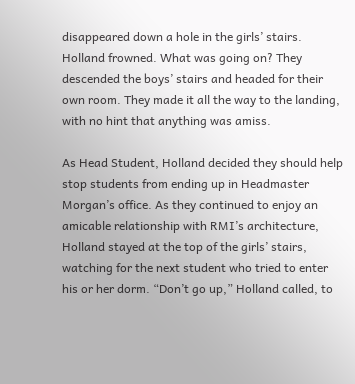disappeared down a hole in the girls’ stairs. Holland frowned. What was going on? They descended the boys’ stairs and headed for their own room. They made it all the way to the landing, with no hint that anything was amiss.

As Head Student, Holland decided they should help stop students from ending up in Headmaster Morgan’s office. As they continued to enjoy an amicable relationship with RMI’s architecture, Holland stayed at the top of the girls’ stairs, watching for the next student who tried to enter his or her dorm. “Don’t go up,” Holland called, to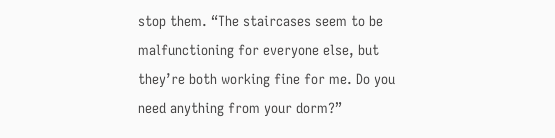stop them. “The staircases seem to be malfunctioning for everyone else, but they’re both working fine for me. Do you need anything from your dorm?”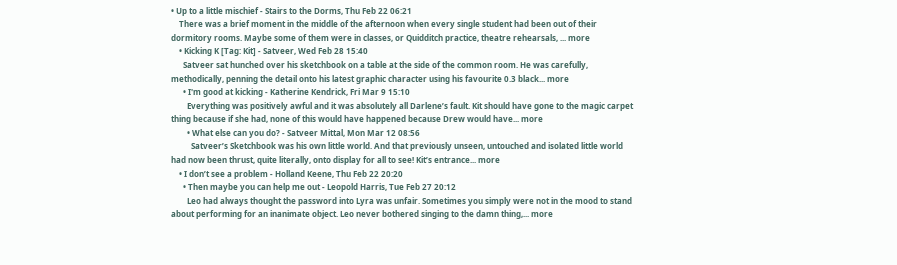• Up to a little mischief - Stairs to the Dorms, Thu Feb 22 06:21
    There was a brief moment in the middle of the afternoon when every single student had been out of their dormitory rooms. Maybe some of them were in classes, or Quidditch practice, theatre rehearsals, ... more
    • Kicking K [Tag: Kit] - Satveer, Wed Feb 28 15:40
      Satveer sat hunched over his sketchbook on a table at the side of the common room. He was carefully, methodically, penning the detail onto his latest graphic character using his favourite 0.3 black... more
      • I'm good at kicking - Katherine Kendrick, Fri Mar 9 15:10
        Everything was positively awful and it was absolutely all Darlene’s fault. Kit should have gone to the magic carpet thing because if she had, none of this would have happened because Drew would have... more
        • What else can you do? - Satveer Mittal, Mon Mar 12 08:56
          Satveer’s Sketchbook was his own little world. And that previously unseen, untouched and isolated little world had now been thrust, quite literally, onto display for all to see! Kit’s entrance... more
    • I don’t see a problem - Holland Keene, Thu Feb 22 20:20
      • Then maybe you can help me out - Leopold Harris, Tue Feb 27 20:12
        Leo had always thought the password into Lyra was unfair. Sometimes you simply were not in the mood to stand about performing for an inanimate object. Leo never bothered singing to the damn thing,... more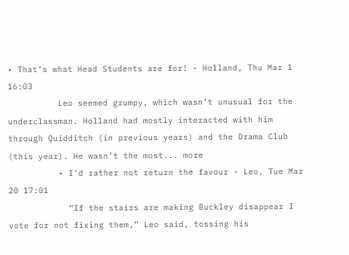• That’s what Head Students are for! - Holland, Thu Mar 1 16:03
          Leo seemed grumpy, which wasn’t unusual for the underclassman. Holland had mostly interacted with him through Quidditch (in previous years) and the Drama Club (this year). He wasn’t the most... more
          • I'd rather not return the favour - Leo, Tue Mar 20 17:01
            “If the stairs are making Buckley disappear I vote for not fixing them,” Leo said, tossing his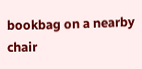bookbag on a nearby chair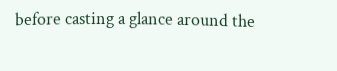before casting a glance around the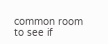common room to see if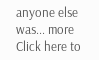anyone else was... more
Click here to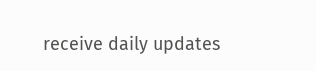receive daily updates